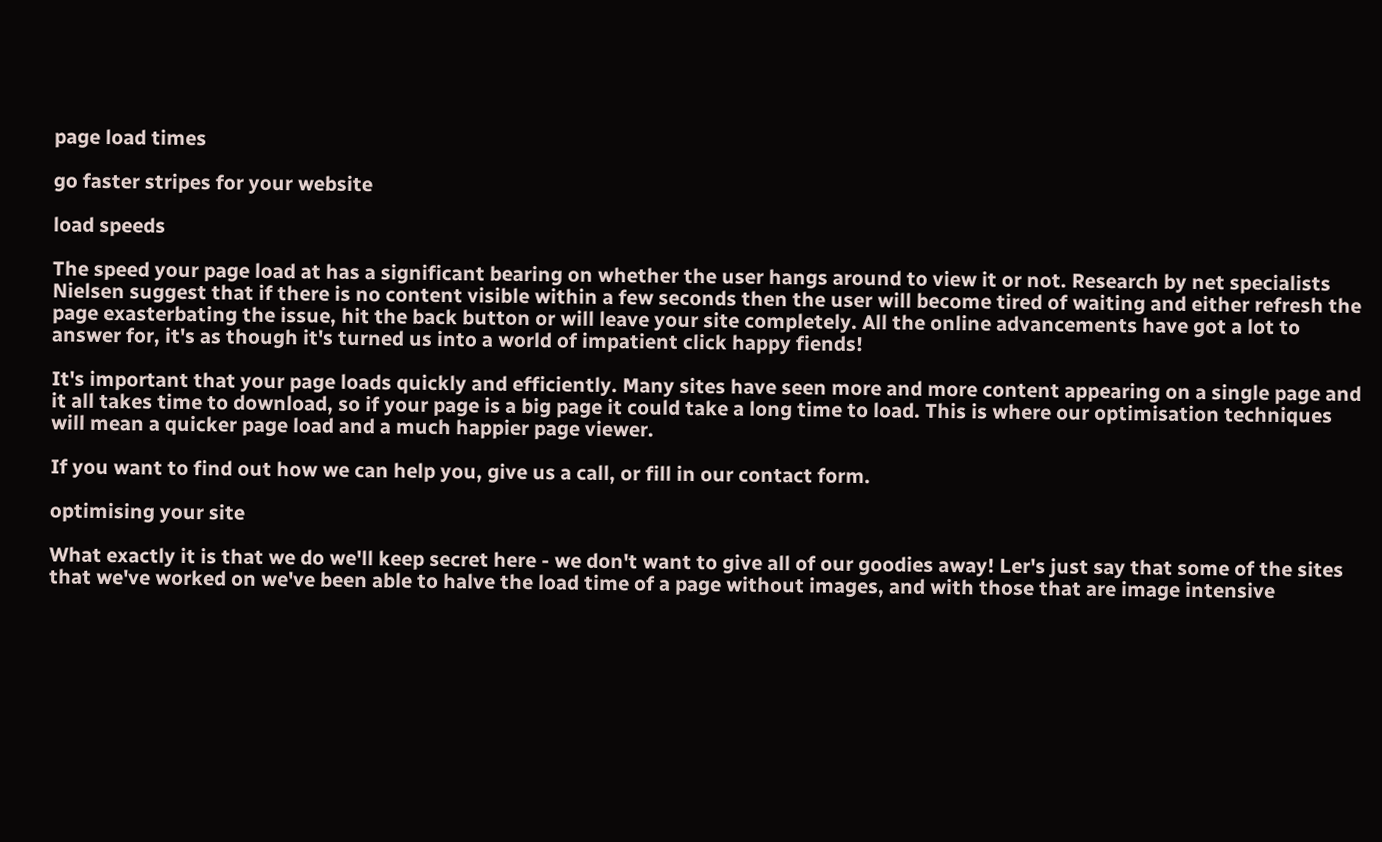page load times

go faster stripes for your website

load speeds

The speed your page load at has a significant bearing on whether the user hangs around to view it or not. Research by net specialists Nielsen suggest that if there is no content visible within a few seconds then the user will become tired of waiting and either refresh the page exasterbating the issue, hit the back button or will leave your site completely. All the online advancements have got a lot to answer for, it's as though it's turned us into a world of impatient click happy fiends!

It's important that your page loads quickly and efficiently. Many sites have seen more and more content appearing on a single page and it all takes time to download, so if your page is a big page it could take a long time to load. This is where our optimisation techniques will mean a quicker page load and a much happier page viewer.

If you want to find out how we can help you, give us a call, or fill in our contact form.

optimising your site

What exactly it is that we do we'll keep secret here - we don't want to give all of our goodies away! Ler's just say that some of the sites that we've worked on we've been able to halve the load time of a page without images, and with those that are image intensive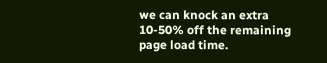we can knock an extra 10-50% off the remaining page load time.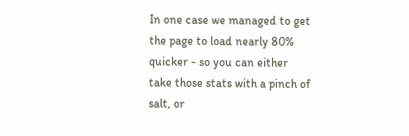In one case we managed to get the page to load nearly 80% quicker - so you can either take those stats with a pinch of salt, or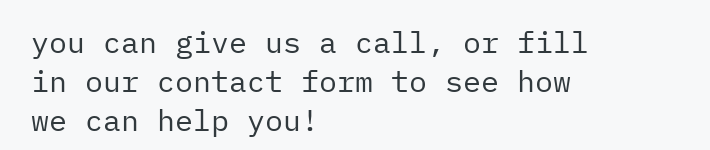you can give us a call, or fill in our contact form to see how we can help you!